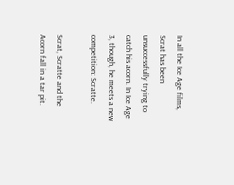In all the Ice Age films, Scrat has been unsuccessfully trying to catch his acorn. In Ice Age 3, though, he meets a new competition: Scratte.

Scrat, Scratte and the Acorn fall in a tar pit.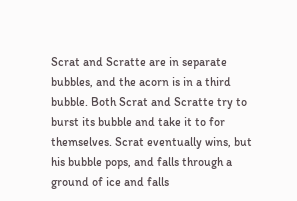Scrat and Scratte are in separate bubbles, and the acorn is in a third bubble. Both Scrat and Scratte try to burst its bubble and take it to for themselves. Scrat eventually wins, but his bubble pops, and falls through a ground of ice and falls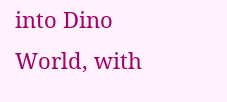into Dino World, with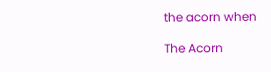the acorn when

The Acorn